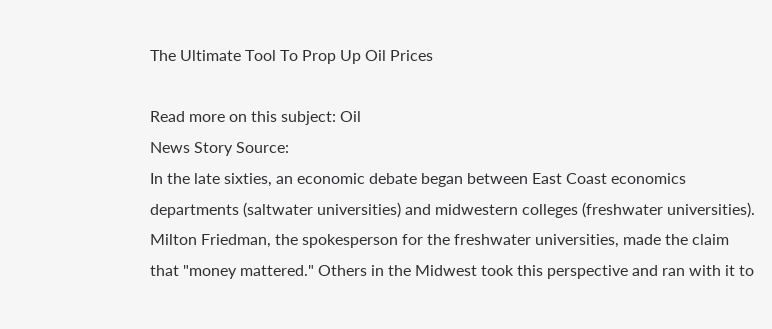The Ultimate Tool To Prop Up Oil Prices

Read more on this subject: Oil
News Story Source:
In the late sixties, an economic debate began between East Coast economics departments (saltwater universities) and midwestern colleges (freshwater universities). Milton Friedman, the spokesperson for the freshwater universities, made the claim that "money mattered." Others in the Midwest took this perspective and ran with it to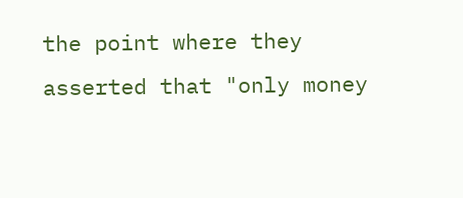the point where they asserted that "only money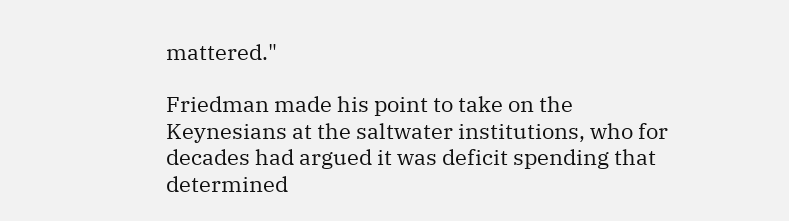mattered."

Friedman made his point to take on the Keynesians at the saltwater institutions, who for decades had argued it was deficit spending that determined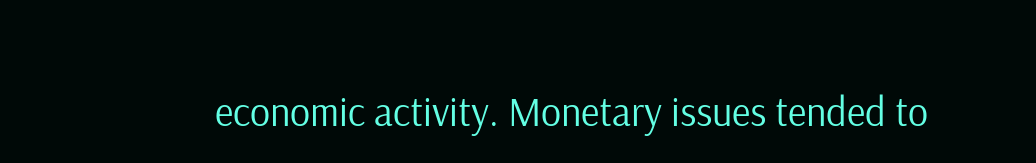economic activity. Monetary issues tended to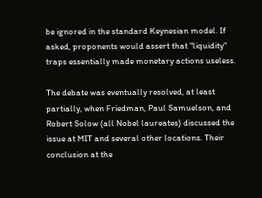be ignored in the standard Keynesian model. If asked, proponents would assert that "liquidity" traps essentially made monetary actions useless.

The debate was eventually resolved, at least partially, when Friedman, Paul Samuelson, and Robert Solow (all Nobel laureates) discussed the issue at MIT and several other locations. Their conclusion at the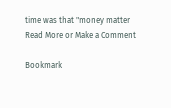time was that "money matter
Read More or Make a Comment

Bookmark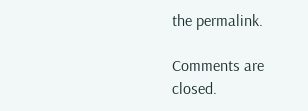the permalink.

Comments are closed.